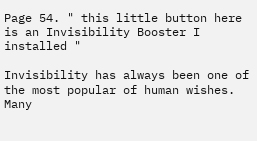Page 54. " this little button here is an Invisibility Booster I installed "

Invisibility has always been one of the most popular of human wishes. Many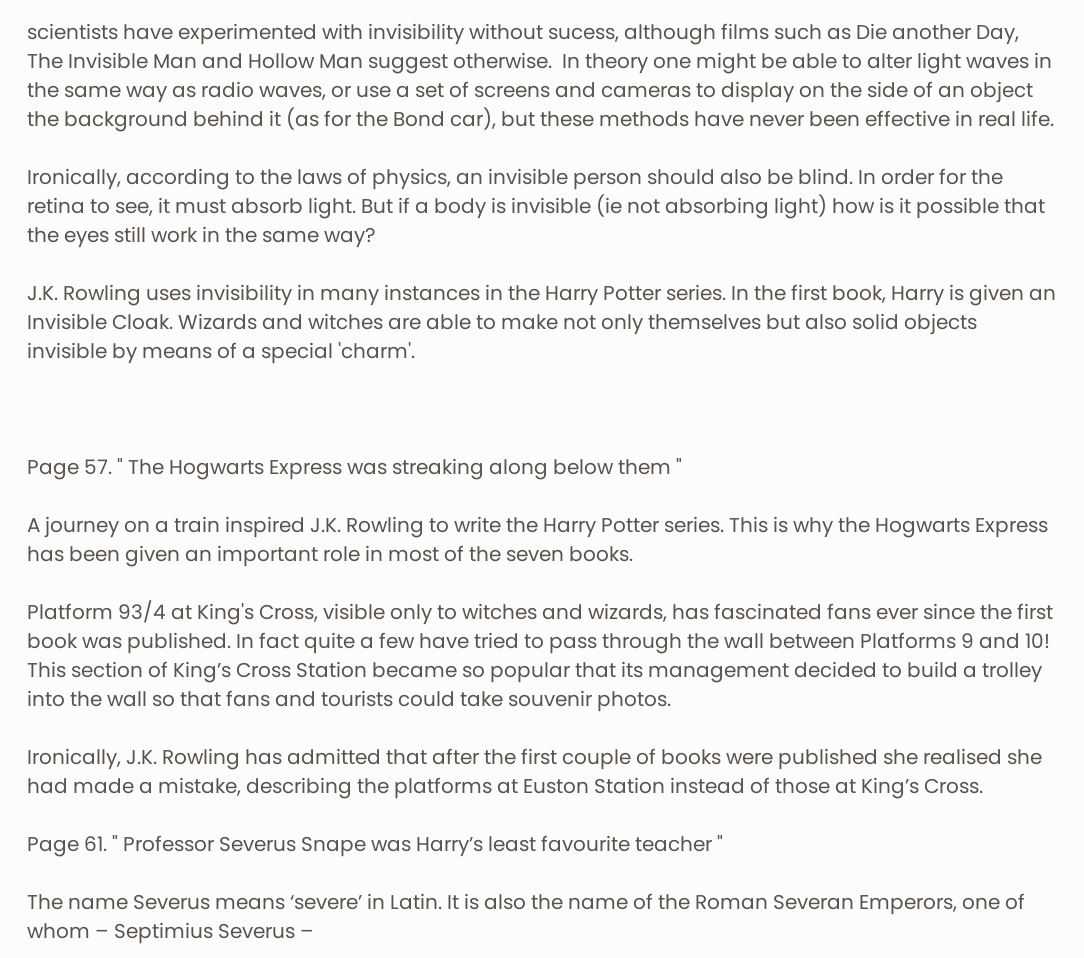scientists have experimented with invisibility without sucess, although films such as Die another Day, The Invisible Man and Hollow Man suggest otherwise.  In theory one might be able to alter light waves in the same way as radio waves, or use a set of screens and cameras to display on the side of an object the background behind it (as for the Bond car), but these methods have never been effective in real life.

Ironically, according to the laws of physics, an invisible person should also be blind. In order for the retina to see, it must absorb light. But if a body is invisible (ie not absorbing light) how is it possible that the eyes still work in the same way?

J.K. Rowling uses invisibility in many instances in the Harry Potter series. In the first book, Harry is given an Invisible Cloak. Wizards and witches are able to make not only themselves but also solid objects invisible by means of a special 'charm'.



Page 57. " The Hogwarts Express was streaking along below them "

A journey on a train inspired J.K. Rowling to write the Harry Potter series. This is why the Hogwarts Express has been given an important role in most of the seven books.

Platform 93/4 at King's Cross, visible only to witches and wizards, has fascinated fans ever since the first book was published. In fact quite a few have tried to pass through the wall between Platforms 9 and 10! This section of King’s Cross Station became so popular that its management decided to build a trolley into the wall so that fans and tourists could take souvenir photos.

Ironically, J.K. Rowling has admitted that after the first couple of books were published she realised she had made a mistake, describing the platforms at Euston Station instead of those at King’s Cross.

Page 61. " Professor Severus Snape was Harry’s least favourite teacher "

The name Severus means ‘severe’ in Latin. It is also the name of the Roman Severan Emperors, one of whom – Septimius Severus –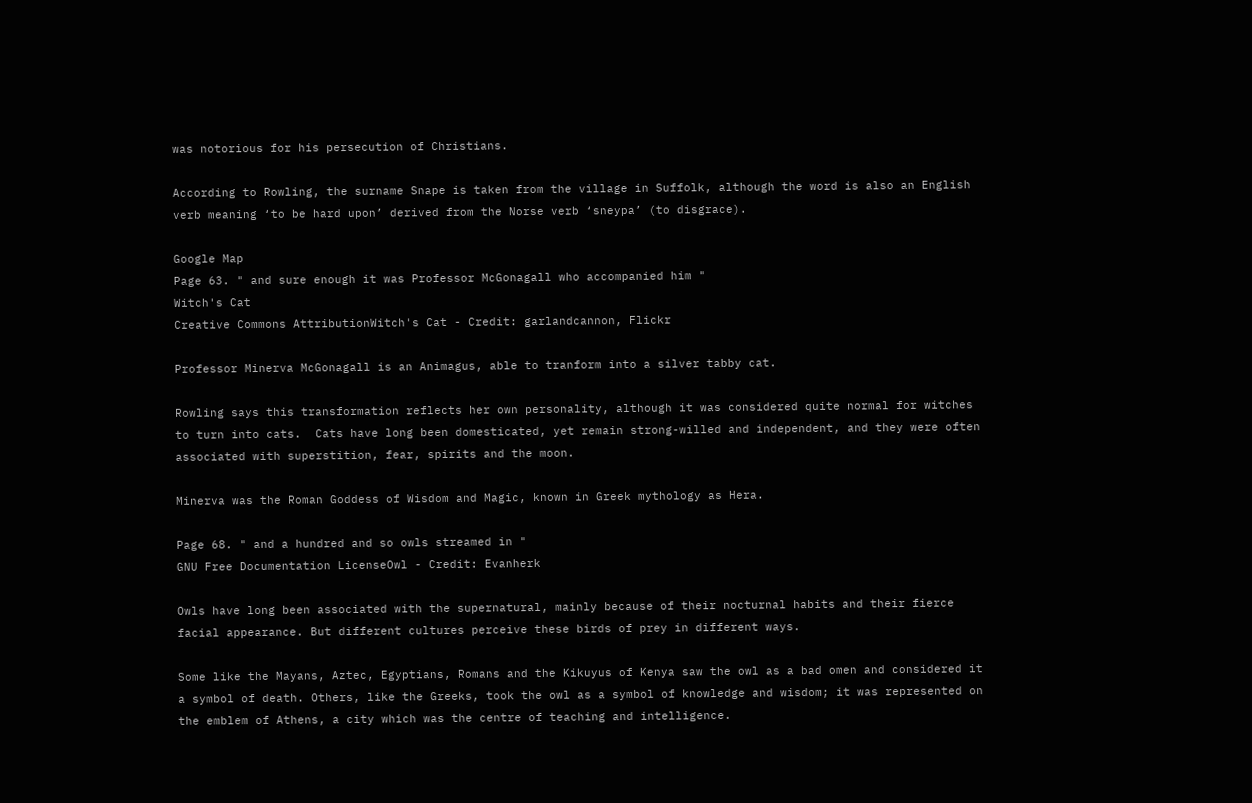was notorious for his persecution of Christians.

According to Rowling, the surname Snape is taken from the village in Suffolk, although the word is also an English verb meaning ‘to be hard upon’ derived from the Norse verb ‘sneypa’ (to disgrace).

Google Map
Page 63. " and sure enough it was Professor McGonagall who accompanied him "
Witch's Cat
Creative Commons AttributionWitch's Cat - Credit: garlandcannon, Flickr

Professor Minerva McGonagall is an Animagus, able to tranform into a silver tabby cat.

Rowling says this transformation reflects her own personality, although it was considered quite normal for witches to turn into cats.  Cats have long been domesticated, yet remain strong-willed and independent, and they were often associated with superstition, fear, spirits and the moon.

Minerva was the Roman Goddess of Wisdom and Magic, known in Greek mythology as Hera.

Page 68. " and a hundred and so owls streamed in "
GNU Free Documentation LicenseOwl - Credit: Evanherk

Owls have long been associated with the supernatural, mainly because of their nocturnal habits and their fierce facial appearance. But different cultures perceive these birds of prey in different ways.

Some like the Mayans, Aztec, Egyptians, Romans and the Kikuyus of Kenya saw the owl as a bad omen and considered it a symbol of death. Others, like the Greeks, took the owl as a symbol of knowledge and wisdom; it was represented on the emblem of Athens, a city which was the centre of teaching and intelligence.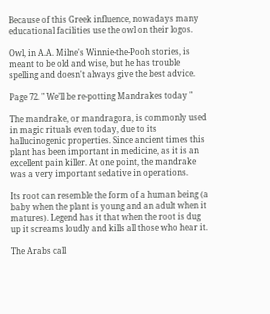Because of this Greek influence, nowadays many educational facilities use the owl on their logos.

Owl, in A.A. Milne's Winnie-the-Pooh stories, is meant to be old and wise, but he has trouble spelling and doesn't always give the best advice.

Page 72. " We’ll be re-potting Mandrakes today "

The mandrake, or mandragora, is commonly used in magic rituals even today, due to its hallucinogenic properties. Since ancient times this plant has been important in medicine, as it is an excellent pain killer. At one point, the mandrake was a very important sedative in operations.

Its root can resemble the form of a human being (a baby when the plant is young and an adult when it matures). Legend has it that when the root is dug up it screams loudly and kills all those who hear it.

The Arabs call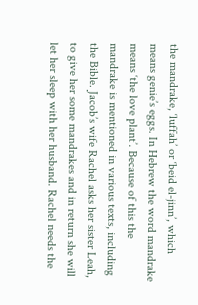the mandrake, ‘luffah’ or ‘beid el-jinn’, which means genie’s eggs. In Hebrew the word mandrake means ‘the love plant’. Because of this the mandrake is mentioned in various texts, including the Bible. Jacob’s wife Rachel asks her sister Leah, to give her some mandrakes and in return she will let her sleep with her husband. Rachel needs the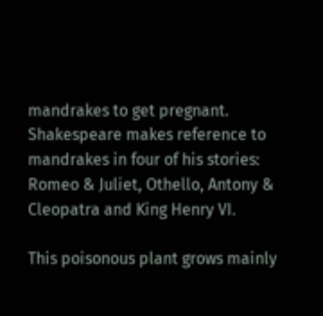mandrakes to get pregnant. Shakespeare makes reference to mandrakes in four of his stories: Romeo & Juliet, Othello, Antony & Cleopatra and King Henry VI.

This poisonous plant grows mainly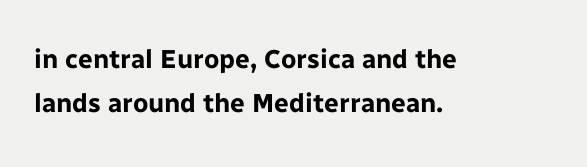in central Europe, Corsica and the lands around the Mediterranean.